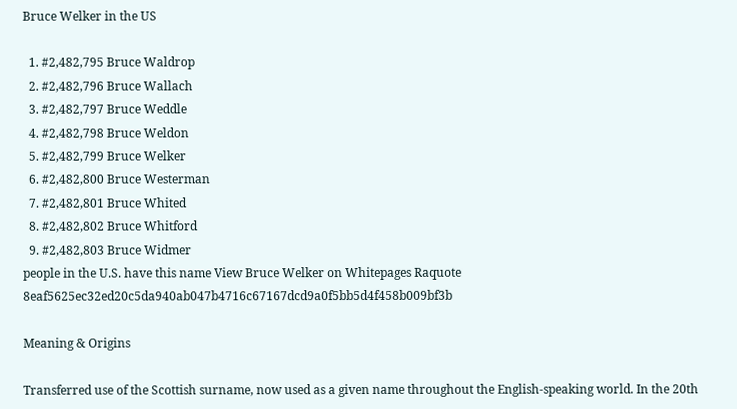Bruce Welker in the US

  1. #2,482,795 Bruce Waldrop
  2. #2,482,796 Bruce Wallach
  3. #2,482,797 Bruce Weddle
  4. #2,482,798 Bruce Weldon
  5. #2,482,799 Bruce Welker
  6. #2,482,800 Bruce Westerman
  7. #2,482,801 Bruce Whited
  8. #2,482,802 Bruce Whitford
  9. #2,482,803 Bruce Widmer
people in the U.S. have this name View Bruce Welker on Whitepages Raquote 8eaf5625ec32ed20c5da940ab047b4716c67167dcd9a0f5bb5d4f458b009bf3b

Meaning & Origins

Transferred use of the Scottish surname, now used as a given name throughout the English-speaking world. In the 20th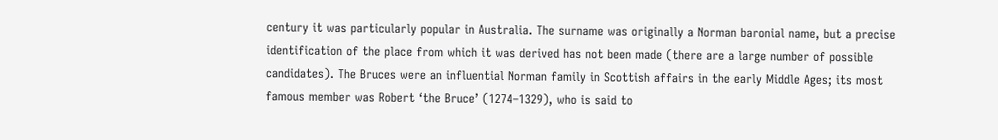century it was particularly popular in Australia. The surname was originally a Norman baronial name, but a precise identification of the place from which it was derived has not been made (there are a large number of possible candidates). The Bruces were an influential Norman family in Scottish affairs in the early Middle Ages; its most famous member was Robert ‘the Bruce’ (1274–1329), who is said to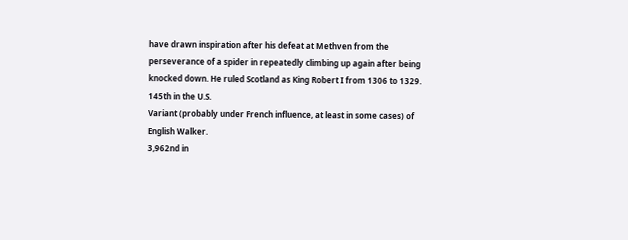have drawn inspiration after his defeat at Methven from the perseverance of a spider in repeatedly climbing up again after being knocked down. He ruled Scotland as King Robert I from 1306 to 1329.
145th in the U.S.
Variant (probably under French influence, at least in some cases) of English Walker.
3,962nd in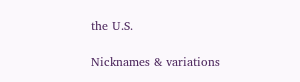the U.S.

Nicknames & variations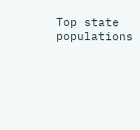Top state populations